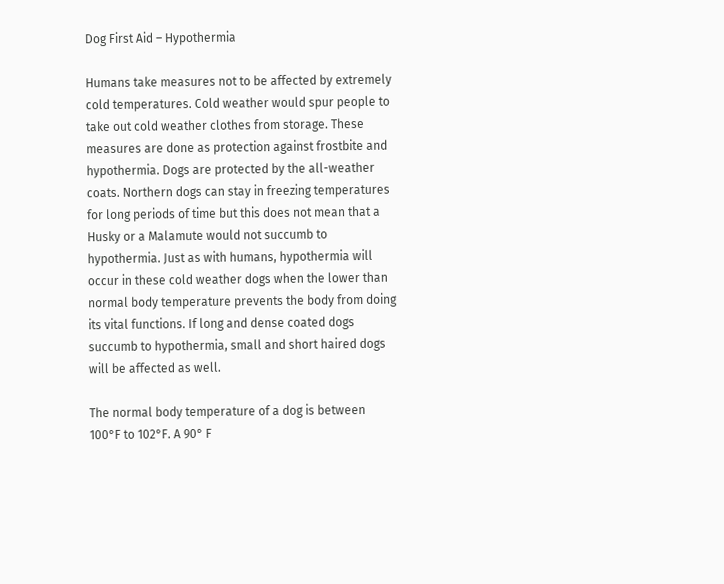Dog First Aid – Hypothermia

Humans take measures not to be affected by extremely cold temperatures. Cold weather would spur people to take out cold weather clothes from storage. These measures are done as protection against frostbite and hypothermia. Dogs are protected by the all-weather coats. Northern dogs can stay in freezing temperatures for long periods of time but this does not mean that a Husky or a Malamute would not succumb to hypothermia. Just as with humans, hypothermia will occur in these cold weather dogs when the lower than normal body temperature prevents the body from doing its vital functions. If long and dense coated dogs succumb to hypothermia, small and short haired dogs will be affected as well.

The normal body temperature of a dog is between 100°F to 102°F. A 90° F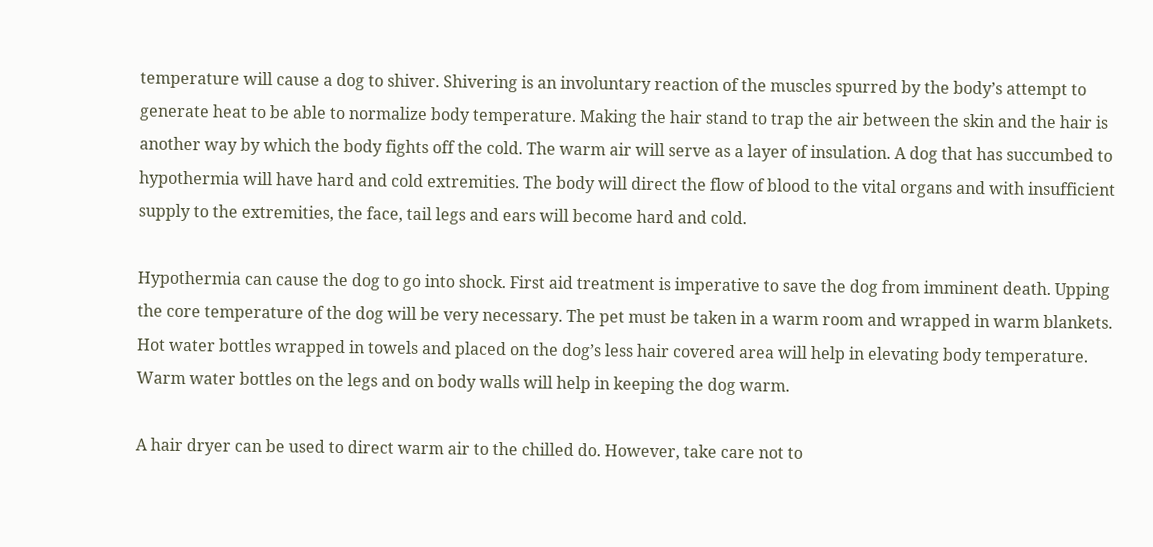temperature will cause a dog to shiver. Shivering is an involuntary reaction of the muscles spurred by the body’s attempt to generate heat to be able to normalize body temperature. Making the hair stand to trap the air between the skin and the hair is another way by which the body fights off the cold. The warm air will serve as a layer of insulation. A dog that has succumbed to hypothermia will have hard and cold extremities. The body will direct the flow of blood to the vital organs and with insufficient supply to the extremities, the face, tail legs and ears will become hard and cold.

Hypothermia can cause the dog to go into shock. First aid treatment is imperative to save the dog from imminent death. Upping the core temperature of the dog will be very necessary. The pet must be taken in a warm room and wrapped in warm blankets. Hot water bottles wrapped in towels and placed on the dog’s less hair covered area will help in elevating body temperature. Warm water bottles on the legs and on body walls will help in keeping the dog warm.

A hair dryer can be used to direct warm air to the chilled do. However, take care not to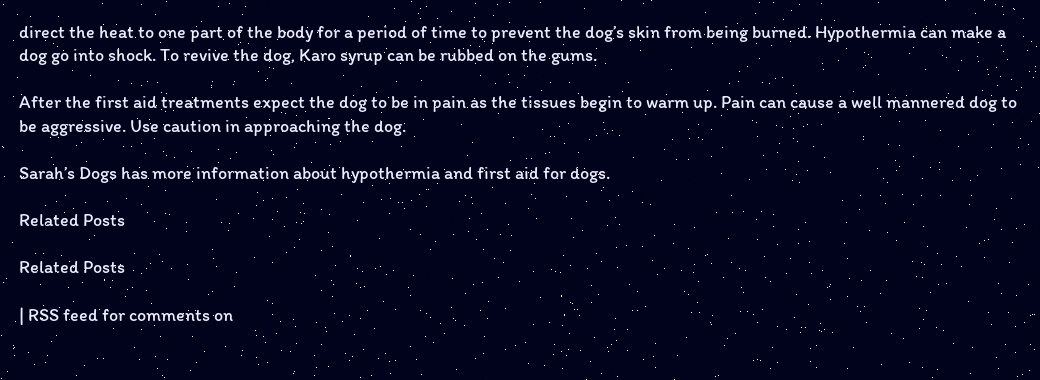direct the heat to one part of the body for a period of time to prevent the dog’s skin from being burned. Hypothermia can make a dog go into shock. To revive the dog, Karo syrup can be rubbed on the gums.

After the first aid treatments expect the dog to be in pain as the tissues begin to warm up. Pain can cause a well mannered dog to be aggressive. Use caution in approaching the dog.

Sarah’s Dogs has more information about hypothermia and first aid for dogs.

Related Posts

Related Posts

| RSS feed for comments on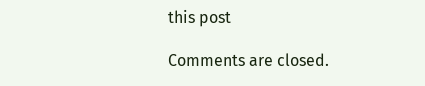this post

Comments are closed.